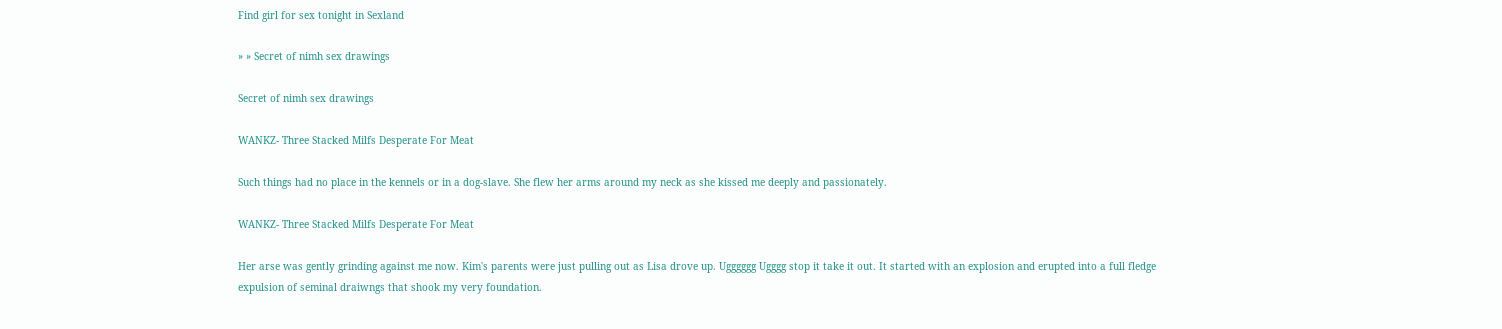Find girl for sex tonight in Sexland

» » Secret of nimh sex drawings

Secret of nimh sex drawings

WANKZ- Three Stacked Milfs Desperate For Meat

Such things had no place in the kennels or in a dog-slave. She flew her arms around my neck as she kissed me deeply and passionately.

WANKZ- Three Stacked Milfs Desperate For Meat

Her arse was gently grinding against me now. Kim's parents were just pulling out as Lisa drove up. Ugggggg Ugggg stop it take it out. It started with an explosion and erupted into a full fledge expulsion of seminal draiwngs that shook my very foundation.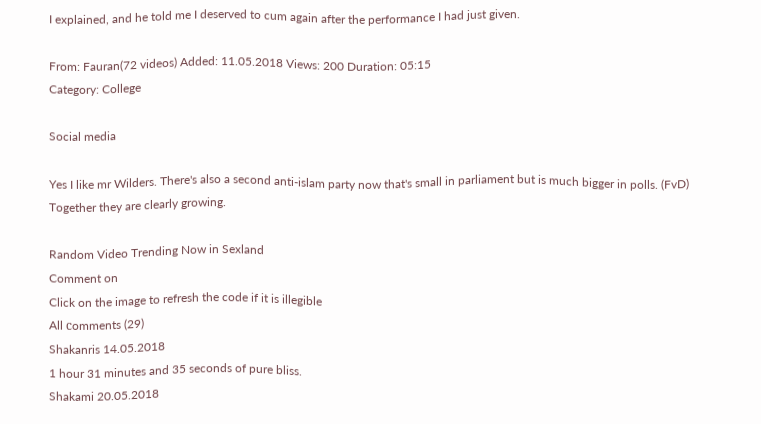I explained, and he told me I deserved to cum again after the performance I had just given.

From: Fauran(72 videos) Added: 11.05.2018 Views: 200 Duration: 05:15
Category: College

Social media

Yes I like mr Wilders. There's also a second anti-islam party now that's small in parliament but is much bigger in polls. (FvD) Together they are clearly growing.

Random Video Trending Now in Sexland
Comment on
Click on the image to refresh the code if it is illegible
All сomments (29)
Shakanris 14.05.2018
1 hour 31 minutes and 35 seconds of pure bliss.
Shakami 20.05.2018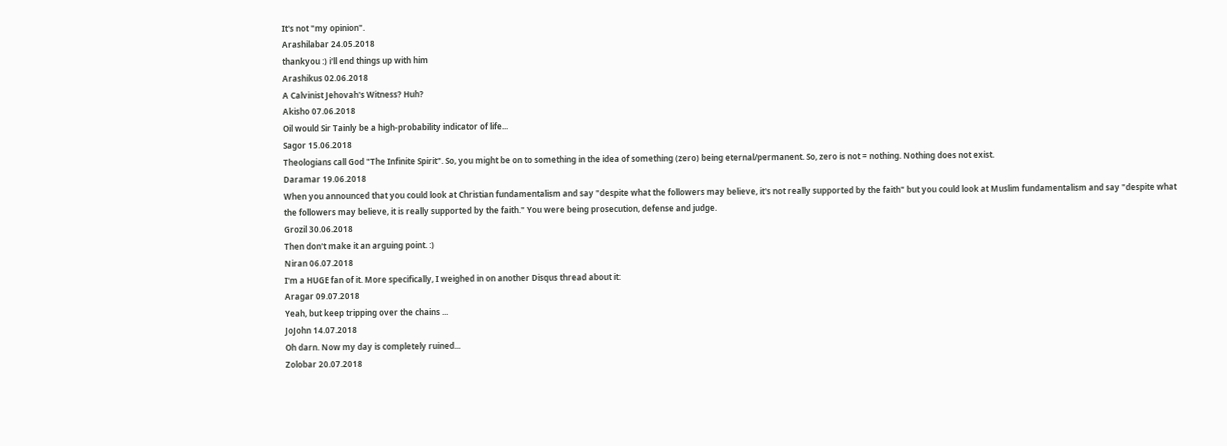It's not "my opinion".
Arashilabar 24.05.2018
thankyou :) i'll end things up with him
Arashikus 02.06.2018
A Calvinist Jehovah's Witness? Huh?
Akisho 07.06.2018
Oil would Sir Tainly be a high-probability indicator of life...
Sagor 15.06.2018
Theologians call God "The Infinite Spirit". So, you might be on to something in the idea of something (zero) being eternal/permanent. So, zero is not = nothing. Nothing does not exist.
Daramar 19.06.2018
When you announced that you could look at Christian fundamentalism and say "despite what the followers may believe, it's not really supported by the faith" but you could look at Muslim fundamentalism and say "despite what the followers may believe, it is really supported by the faith." You were being prosecution, defense and judge.
Grozil 30.06.2018
Then don't make it an arguing point. :)
Niran 06.07.2018
I'm a HUGE fan of it. More specifically, I weighed in on another Disqus thread about it:
Aragar 09.07.2018
Yeah, but keep tripping over the chains ...
JoJohn 14.07.2018
Oh darn. Now my day is completely ruined...
Zolobar 20.07.2018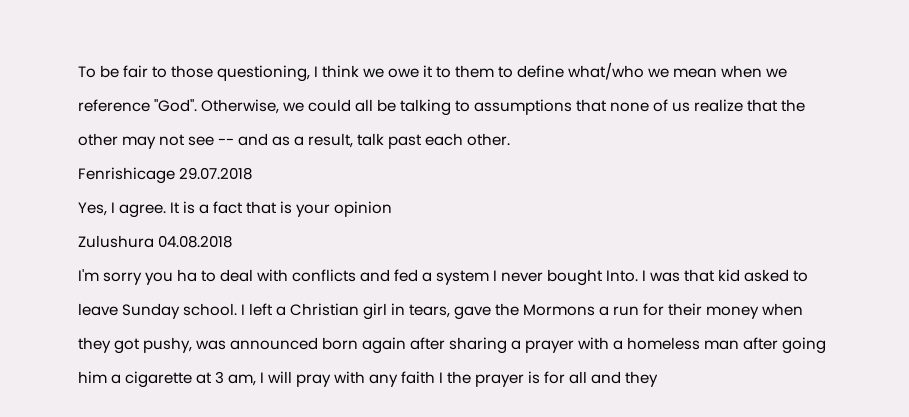To be fair to those questioning, I think we owe it to them to define what/who we mean when we reference "God". Otherwise, we could all be talking to assumptions that none of us realize that the other may not see -- and as a result, talk past each other.
Fenrishicage 29.07.2018
Yes, I agree. It is a fact that is your opinion
Zulushura 04.08.2018
I'm sorry you ha to deal with conflicts and fed a system I never bought Into. I was that kid asked to leave Sunday school. I left a Christian girl in tears, gave the Mormons a run for their money when they got pushy, was announced born again after sharing a prayer with a homeless man after going him a cigarette at 3 am, I will pray with any faith I the prayer is for all and they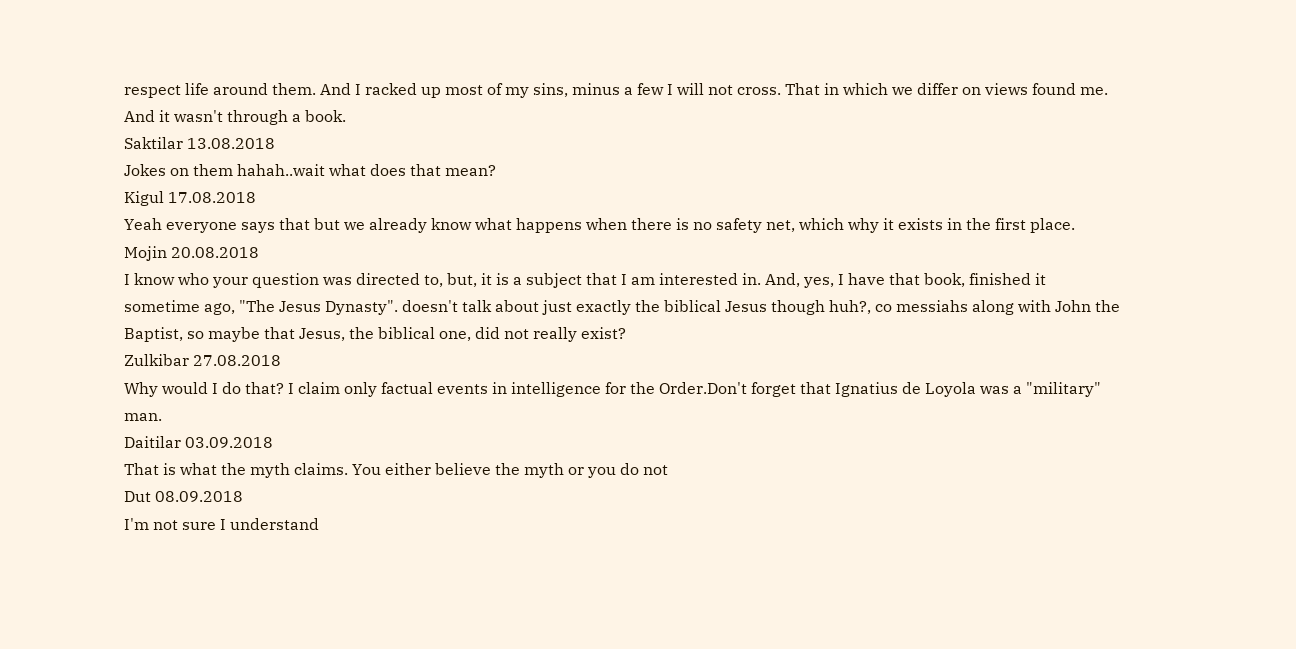respect life around them. And I racked up most of my sins, minus a few I will not cross. That in which we differ on views found me. And it wasn't through a book.
Saktilar 13.08.2018
Jokes on them hahah..wait what does that mean?
Kigul 17.08.2018
Yeah everyone says that but we already know what happens when there is no safety net, which why it exists in the first place.
Mojin 20.08.2018
I know who your question was directed to, but, it is a subject that I am interested in. And, yes, I have that book, finished it sometime ago, "The Jesus Dynasty". doesn't talk about just exactly the biblical Jesus though huh?, co messiahs along with John the Baptist, so maybe that Jesus, the biblical one, did not really exist?
Zulkibar 27.08.2018
Why would I do that? I claim only factual events in intelligence for the Order.Don't forget that Ignatius de Loyola was a "military" man.
Daitilar 03.09.2018
That is what the myth claims. You either believe the myth or you do not
Dut 08.09.2018
I'm not sure I understand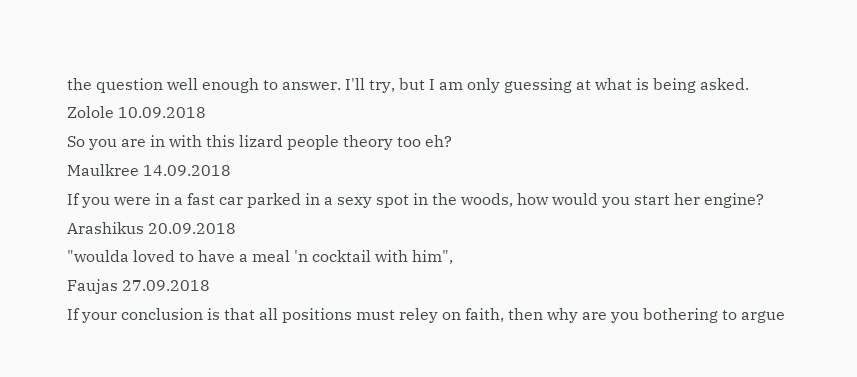the question well enough to answer. I'll try, but I am only guessing at what is being asked.
Zolole 10.09.2018
So you are in with this lizard people theory too eh?
Maulkree 14.09.2018
If you were in a fast car parked in a sexy spot in the woods, how would you start her engine?
Arashikus 20.09.2018
"woulda loved to have a meal 'n cocktail with him",
Faujas 27.09.2018
If your conclusion is that all positions must reley on faith, then why are you bothering to argue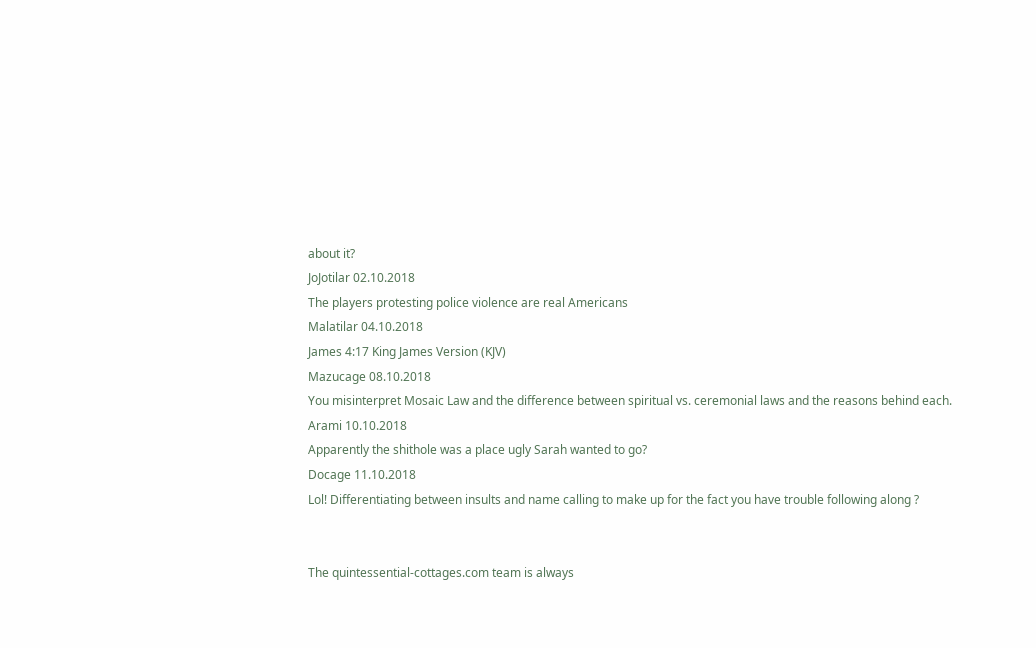about it?
JoJotilar 02.10.2018
The players protesting police violence are real Americans
Malatilar 04.10.2018
James 4:17 King James Version (KJV)
Mazucage 08.10.2018
You misinterpret Mosaic Law and the difference between spiritual vs. ceremonial laws and the reasons behind each.
Arami 10.10.2018
Apparently the shithole was a place ugly Sarah wanted to go?
Docage 11.10.2018
Lol! Differentiating between insults and name calling to make up for the fact you have trouble following along ?


The quintessential-cottages.com team is always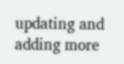updating and adding more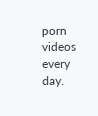porn videos every day.